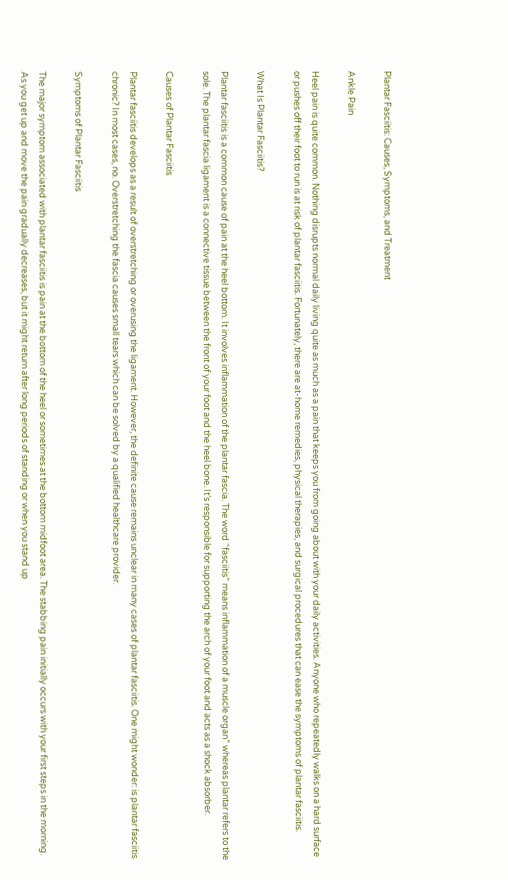Plantar Fasciitis: Causes, Symptoms, and Treatment

Ankle Pain

Heel pain is quite common. Nothing disrupts normal daily living quite as much as a pain that keeps you from going about with your daily activities. Anyone who repeatedly walks on a hard surface or pushes off their foot to run is at risk of plantar fasciitis. Fortunately, there are at-home remedies, physical therapies, and surgical procedures that can ease the symptoms of plantar fasciitis.

What Is Plantar Fasciitis?

Plantar fasciitis is a common cause of pain at the heel bottom. It involves inflammation of the plantar fascia. The word “fasciitis” means inflammation of a muscle organ” whereas plantar refers to the sole. The plantar fascia ligament is a connective tissue between the front of your foot and the heel bone. It’s responsible for supporting the arch of your foot and acts as a shock absorber.

Causes of Plantar Fasciitis

Plantar fasciitis develops as a result of overstretching or overusing the ligament. However, the definite cause remains unclear in many cases of plantar fasciitis. One might wonder: is plantar fasciitis chronic? In most cases, no. Overstretching the fascia causes small tears which can be solved by a qualified healthcare provider.

Symptoms of Plantar Fasciitis

The major symptom associated with plantar fasciitis is pain at the bottom of the heel or sometimes at the bottom midfoot area. The stabbing pain initially occurs with your first steps in the morning. As you get up and move the pain gradually decreases, but it might return after long periods of standing or when you stand up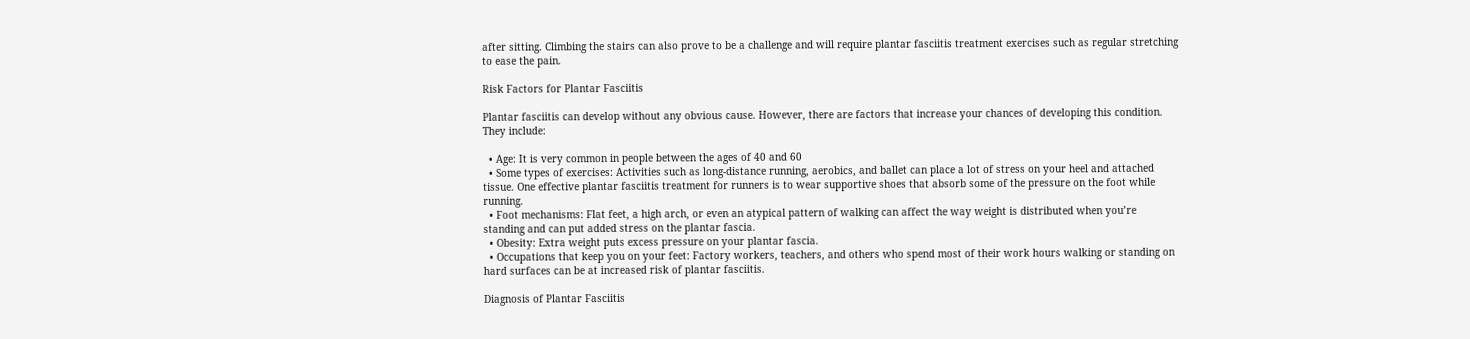after sitting. Climbing the stairs can also prove to be a challenge and will require plantar fasciitis treatment exercises such as regular stretching to ease the pain.

Risk Factors for Plantar Fasciitis

Plantar fasciitis can develop without any obvious cause. However, there are factors that increase your chances of developing this condition. They include:

  • Age: It is very common in people between the ages of 40 and 60
  • Some types of exercises: Activities such as long-distance running, aerobics, and ballet can place a lot of stress on your heel and attached tissue. One effective plantar fasciitis treatment for runners is to wear supportive shoes that absorb some of the pressure on the foot while running.
  • Foot mechanisms: Flat feet, a high arch, or even an atypical pattern of walking can affect the way weight is distributed when you’re standing and can put added stress on the plantar fascia.
  • Obesity: Extra weight puts excess pressure on your plantar fascia.
  • Occupations that keep you on your feet: Factory workers, teachers, and others who spend most of their work hours walking or standing on hard surfaces can be at increased risk of plantar fasciitis.

Diagnosis of Plantar Fasciitis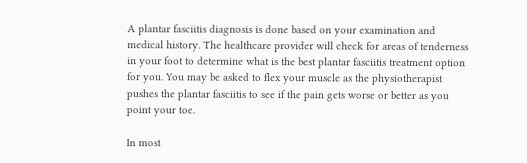A plantar fasciitis diagnosis is done based on your examination and medical history. The healthcare provider will check for areas of tenderness in your foot to determine what is the best plantar fasciitis treatment option for you. You may be asked to flex your muscle as the physiotherapist pushes the plantar fasciitis to see if the pain gets worse or better as you point your toe.

In most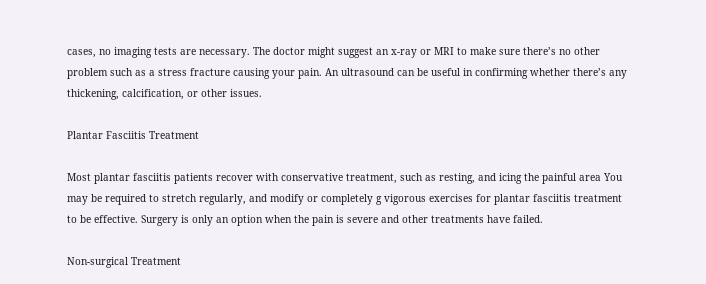cases, no imaging tests are necessary. The doctor might suggest an x-ray or MRI to make sure there’s no other problem such as a stress fracture causing your pain. An ultrasound can be useful in confirming whether there’s any thickening, calcification, or other issues.

Plantar Fasciitis Treatment

Most plantar fasciitis patients recover with conservative treatment, such as resting, and icing the painful area You may be required to stretch regularly, and modify or completely g vigorous exercises for plantar fasciitis treatment to be effective. Surgery is only an option when the pain is severe and other treatments have failed.

Non-surgical Treatment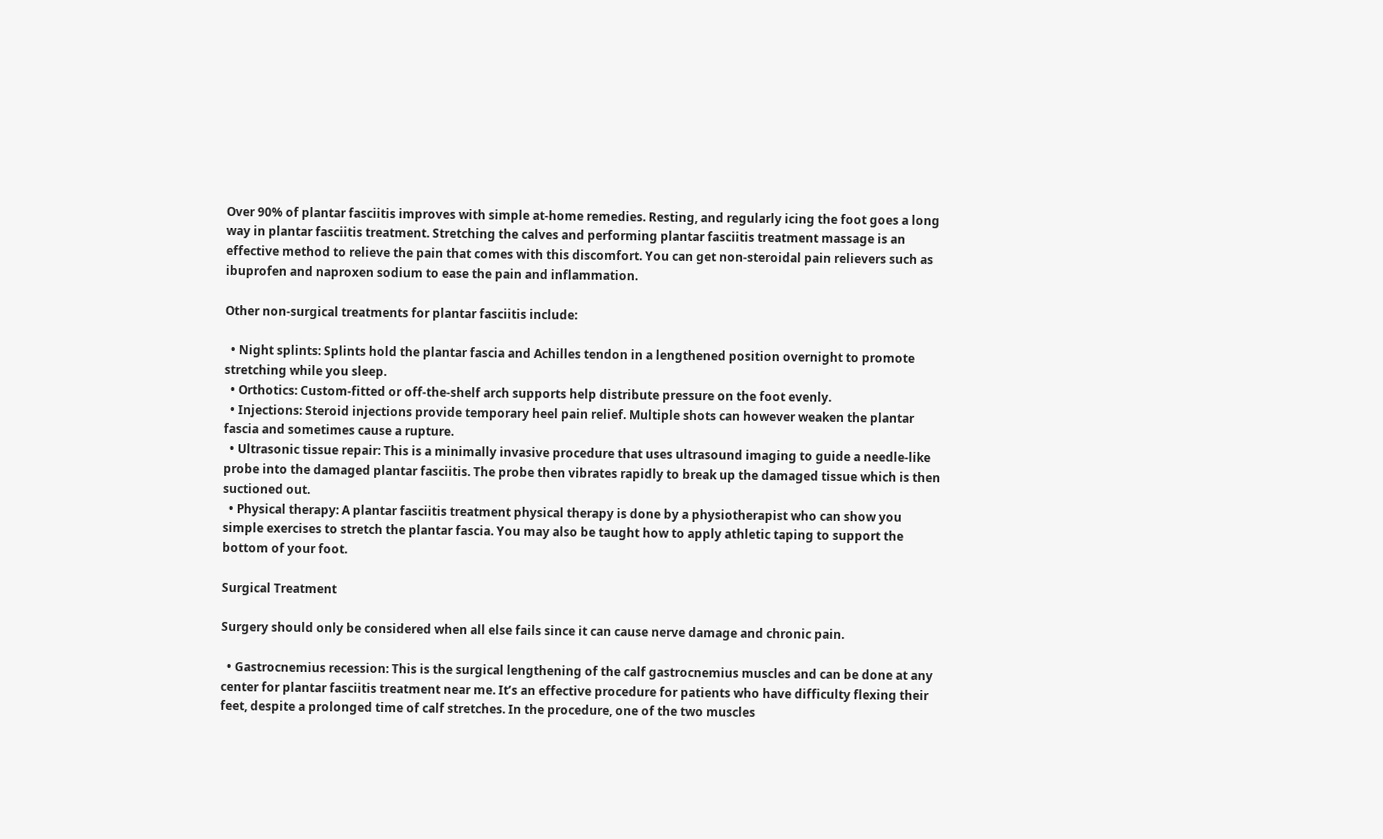Over 90% of plantar fasciitis improves with simple at-home remedies. Resting, and regularly icing the foot goes a long way in plantar fasciitis treatment. Stretching the calves and performing plantar fasciitis treatment massage is an effective method to relieve the pain that comes with this discomfort. You can get non-steroidal pain relievers such as ibuprofen and naproxen sodium to ease the pain and inflammation.

Other non-surgical treatments for plantar fasciitis include:

  • Night splints: Splints hold the plantar fascia and Achilles tendon in a lengthened position overnight to promote stretching while you sleep.
  • Orthotics: Custom-fitted or off-the-shelf arch supports help distribute pressure on the foot evenly.
  • Injections: Steroid injections provide temporary heel pain relief. Multiple shots can however weaken the plantar fascia and sometimes cause a rupture.
  • Ultrasonic tissue repair: This is a minimally invasive procedure that uses ultrasound imaging to guide a needle-like probe into the damaged plantar fasciitis. The probe then vibrates rapidly to break up the damaged tissue which is then suctioned out.
  • Physical therapy: A plantar fasciitis treatment physical therapy is done by a physiotherapist who can show you simple exercises to stretch the plantar fascia. You may also be taught how to apply athletic taping to support the bottom of your foot.

Surgical Treatment

Surgery should only be considered when all else fails since it can cause nerve damage and chronic pain.

  • Gastrocnemius recession: This is the surgical lengthening of the calf gastrocnemius muscles and can be done at any center for plantar fasciitis treatment near me. It’s an effective procedure for patients who have difficulty flexing their feet, despite a prolonged time of calf stretches. In the procedure, one of the two muscles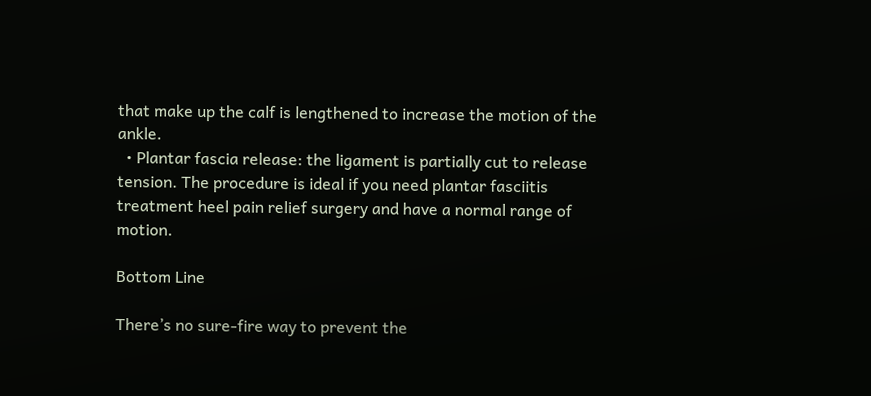that make up the calf is lengthened to increase the motion of the ankle.
  • Plantar fascia release: the ligament is partially cut to release tension. The procedure is ideal if you need plantar fasciitis treatment heel pain relief surgery and have a normal range of motion.

Bottom Line

There’s no sure-fire way to prevent the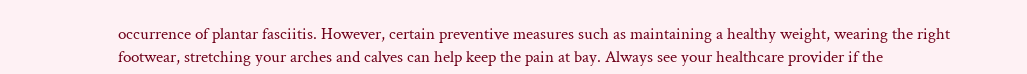occurrence of plantar fasciitis. However, certain preventive measures such as maintaining a healthy weight, wearing the right footwear, stretching your arches and calves can help keep the pain at bay. Always see your healthcare provider if the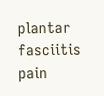plantar fasciitis pain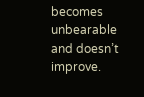becomes unbearable and doesn’t improve.